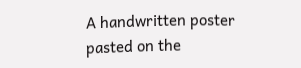A handwritten poster pasted on the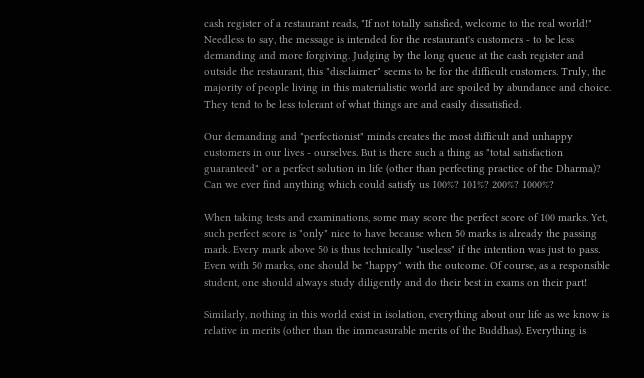cash register of a restaurant reads, "If not totally satisfied, welcome to the real world!" Needless to say, the message is intended for the restaurant's customers - to be less demanding and more forgiving. Judging by the long queue at the cash register and outside the restaurant, this "disclaimer" seems to be for the difficult customers. Truly, the majority of people living in this materialistic world are spoiled by abundance and choice. They tend to be less tolerant of what things are and easily dissatisfied.

Our demanding and "perfectionist" minds creates the most difficult and unhappy customers in our lives - ourselves. But is there such a thing as "total satisfaction guaranteed" or a perfect solution in life (other than perfecting practice of the Dharma)? Can we ever find anything which could satisfy us 100%? 101%? 200%? 1000%?

When taking tests and examinations, some may score the perfect score of 100 marks. Yet, such perfect score is "only" nice to have because when 50 marks is already the passing mark. Every mark above 50 is thus technically "useless" if the intention was just to pass. Even with 50 marks, one should be "happy" with the outcome. Of course, as a responsible student, one should always study diligently and do their best in exams on their part!

Similarly, nothing in this world exist in isolation, everything about our life as we know is relative in merits (other than the immeasurable merits of the Buddhas). Everything is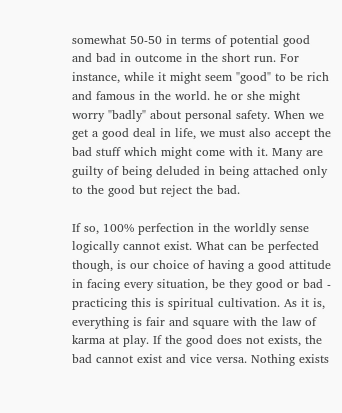somewhat 50-50 in terms of potential good and bad in outcome in the short run. For instance, while it might seem "good" to be rich and famous in the world. he or she might worry "badly" about personal safety. When we get a good deal in life, we must also accept the bad stuff which might come with it. Many are guilty of being deluded in being attached only to the good but reject the bad.

If so, 100% perfection in the worldly sense logically cannot exist. What can be perfected though, is our choice of having a good attitude in facing every situation, be they good or bad - practicing this is spiritual cultivation. As it is, everything is fair and square with the law of karma at play. If the good does not exists, the bad cannot exist and vice versa. Nothing exists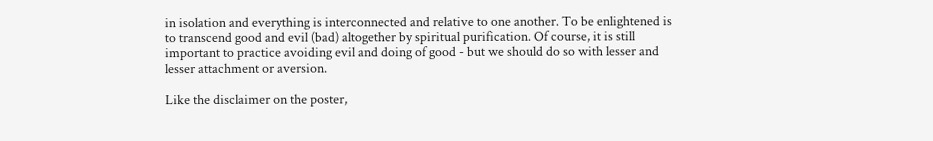in isolation and everything is interconnected and relative to one another. To be enlightened is to transcend good and evil (bad) altogether by spiritual purification. Of course, it is still important to practice avoiding evil and doing of good - but we should do so with lesser and lesser attachment or aversion.

Like the disclaimer on the poster,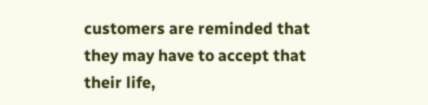customers are reminded that they may have to accept that their life,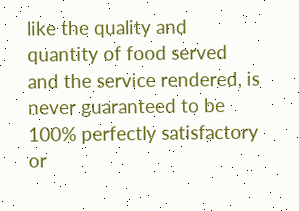like the quality and quantity of food served and the service rendered, is never guaranteed to be 100% perfectly satisfactory or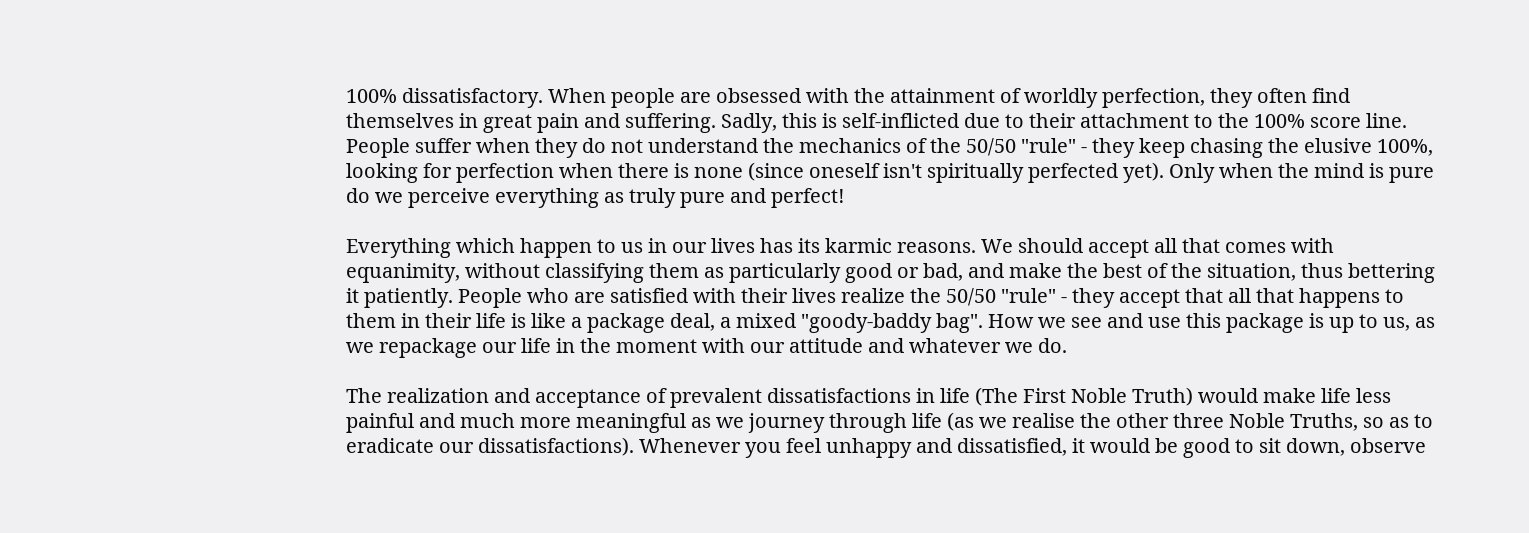100% dissatisfactory. When people are obsessed with the attainment of worldly perfection, they often find themselves in great pain and suffering. Sadly, this is self-inflicted due to their attachment to the 100% score line. People suffer when they do not understand the mechanics of the 50/50 "rule" - they keep chasing the elusive 100%, looking for perfection when there is none (since oneself isn't spiritually perfected yet). Only when the mind is pure do we perceive everything as truly pure and perfect!

Everything which happen to us in our lives has its karmic reasons. We should accept all that comes with equanimity, without classifying them as particularly good or bad, and make the best of the situation, thus bettering it patiently. People who are satisfied with their lives realize the 50/50 "rule" - they accept that all that happens to them in their life is like a package deal, a mixed "goody-baddy bag". How we see and use this package is up to us, as we repackage our life in the moment with our attitude and whatever we do.

The realization and acceptance of prevalent dissatisfactions in life (The First Noble Truth) would make life less painful and much more meaningful as we journey through life (as we realise the other three Noble Truths, so as to eradicate our dissatisfactions). Whenever you feel unhappy and dissatisfied, it would be good to sit down, observe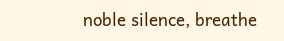noble silence, breathe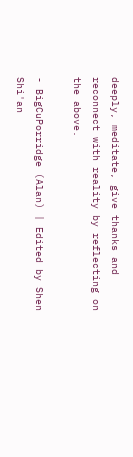deeply, meditate, give thanks and reconnect with reality by reflecting on the above.

- BigCuPorridge (Alan) | Edited by Shen Shi'an